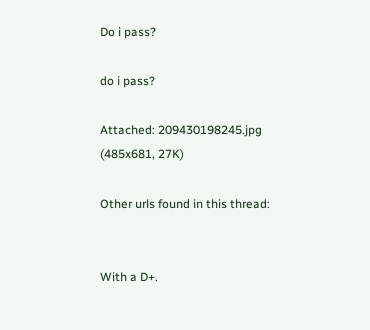Do i pass?

do i pass?

Attached: 209430198245.jpg (485x681, 27K)

Other urls found in this thread:


With a D+.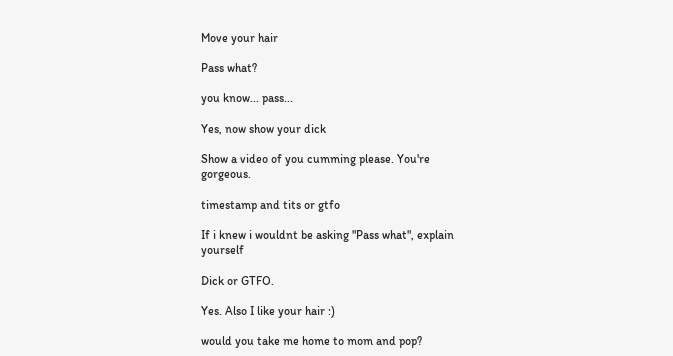Move your hair

Pass what?

you know... pass...

Yes, now show your dick

Show a video of you cumming please. You're gorgeous.

timestamp and tits or gtfo

If i knew i wouldnt be asking "Pass what", explain yourself

Dick or GTFO.

Yes. Also I like your hair :)

would you take me home to mom and pop?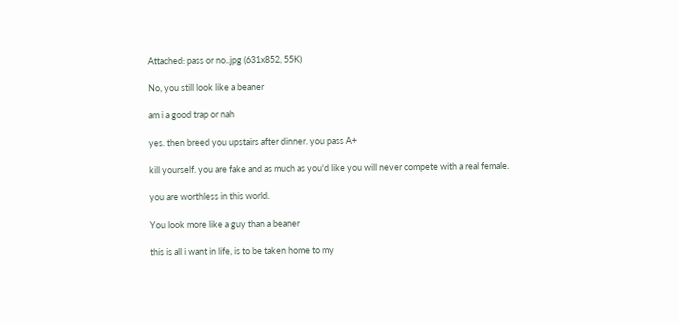Attached: pass or no..jpg (631x852, 55K)

No, you still look like a beaner

am i a good trap or nah

yes. then breed you upstairs after dinner. you pass A+

kill yourself. you are fake and as much as you'd like you will never compete with a real female.

you are worthless in this world.

You look more like a guy than a beaner

this is all i want in life, is to be taken home to my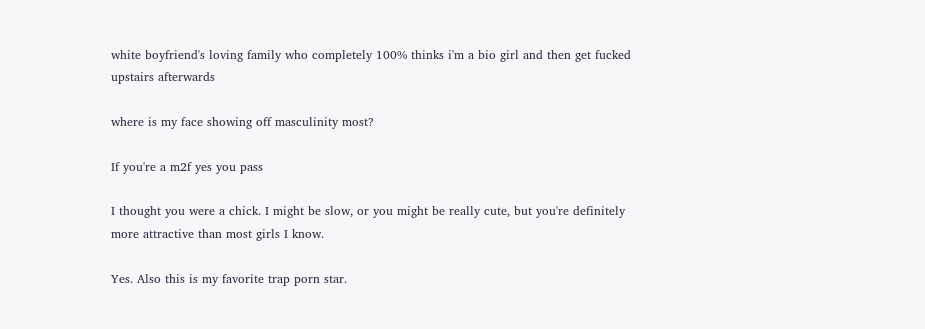white boyfriend's loving family who completely 100% thinks i'm a bio girl and then get fucked upstairs afterwards

where is my face showing off masculinity most?

If you're a m2f yes you pass

I thought you were a chick. I might be slow, or you might be really cute, but you're definitely more attractive than most girls I know.

Yes. Also this is my favorite trap porn star.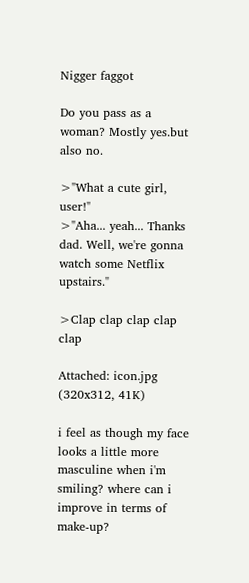Nigger faggot

Do you pass as a woman? Mostly yes.but also no.

>"What a cute girl, user!"
>"Aha... yeah... Thanks dad. Well, we're gonna watch some Netflix upstairs."

>Clap clap clap clap clap

Attached: icon.jpg (320x312, 41K)

i feel as though my face looks a little more masculine when i'm smiling? where can i improve in terms of make-up?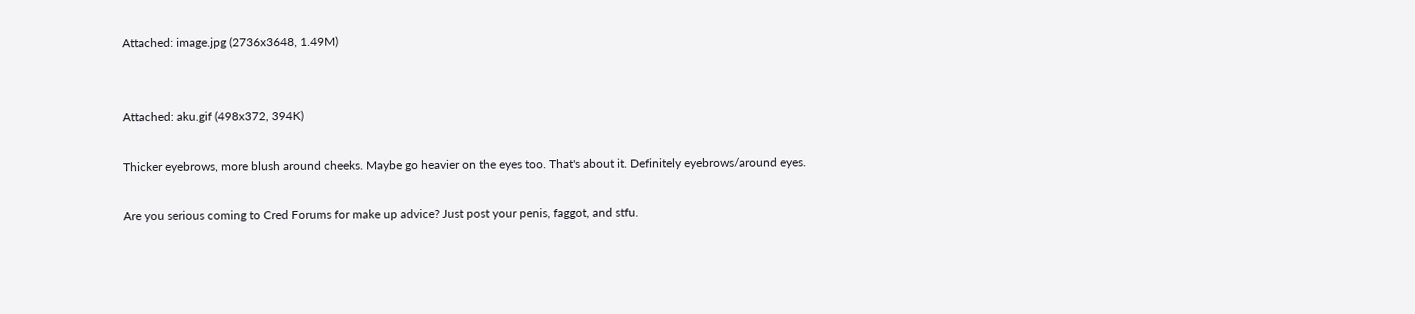Attached: image.jpg (2736x3648, 1.49M)


Attached: aku.gif (498x372, 394K)

Thicker eyebrows, more blush around cheeks. Maybe go heavier on the eyes too. That's about it. Definitely eyebrows/around eyes.

Are you serious coming to Cred Forums for make up advice? Just post your penis, faggot, and stfu.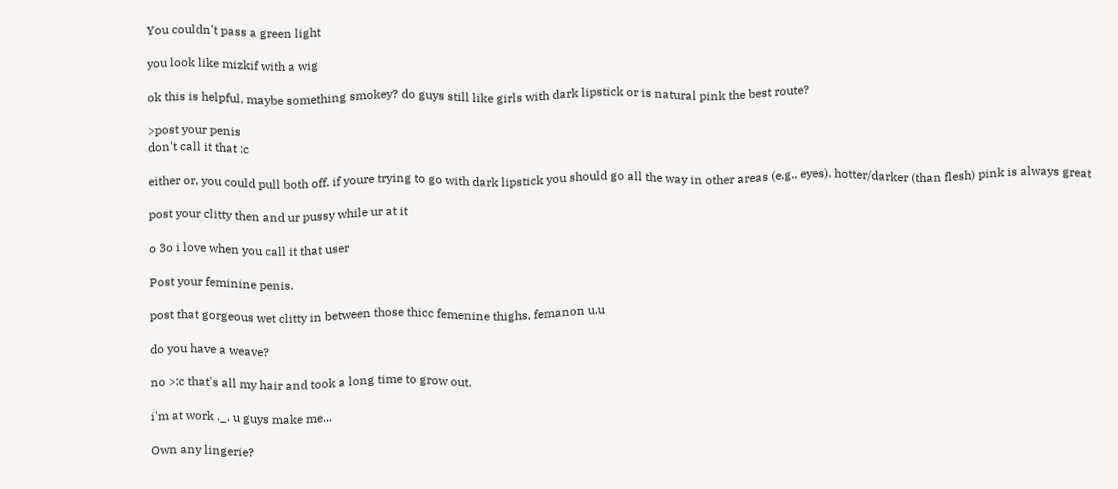You couldn't pass a green light

you look like mizkif with a wig

ok this is helpful, maybe something smokey? do guys still like girls with dark lipstick or is natural pink the best route?

>post your penis
don't call it that :c

either or, you could pull both off. if youre trying to go with dark lipstick you should go all the way in other areas (e.g., eyes). hotter/darker (than flesh) pink is always great

post your clitty then and ur pussy while ur at it

o 3o i love when you call it that user

Post your feminine penis.

post that gorgeous wet clitty in between those thicc femenine thighs, femanon u.u

do you have a weave?

no >:c that's all my hair and took a long time to grow out.

i'm at work ._. u guys make me...

Own any lingerie?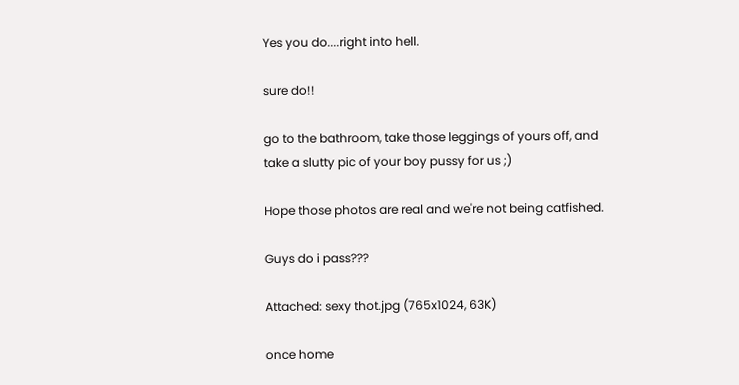Yes you do....right into hell.

sure do!!

go to the bathroom, take those leggings of yours off, and take a slutty pic of your boy pussy for us ;)

Hope those photos are real and we're not being catfished.

Guys do i pass???

Attached: sexy thot.jpg (765x1024, 63K)

once home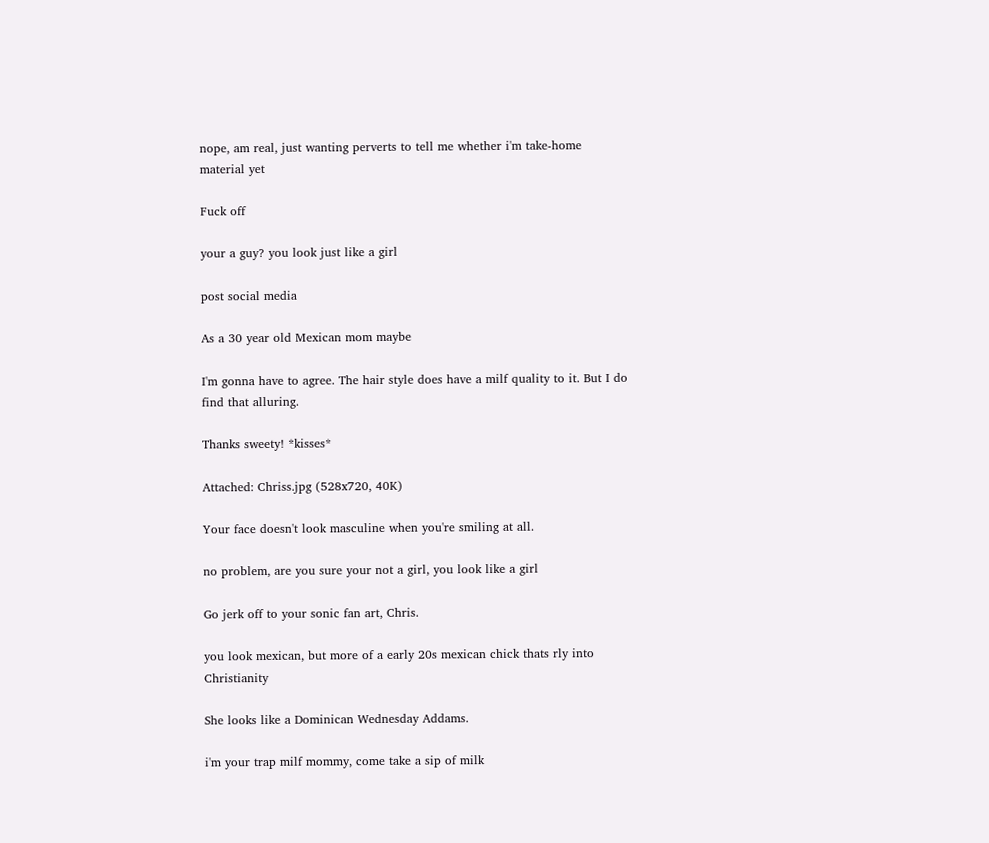nope, am real, just wanting perverts to tell me whether i'm take-home material yet

Fuck off

your a guy? you look just like a girl

post social media

As a 30 year old Mexican mom maybe

I'm gonna have to agree. The hair style does have a milf quality to it. But I do find that alluring.

Thanks sweety! *kisses*

Attached: Chriss.jpg (528x720, 40K)

Your face doesn't look masculine when you're smiling at all.

no problem, are you sure your not a girl, you look like a girl

Go jerk off to your sonic fan art, Chris.

you look mexican, but more of a early 20s mexican chick thats rly into Christianity

She looks like a Dominican Wednesday Addams.

i'm your trap milf mommy, come take a sip of milk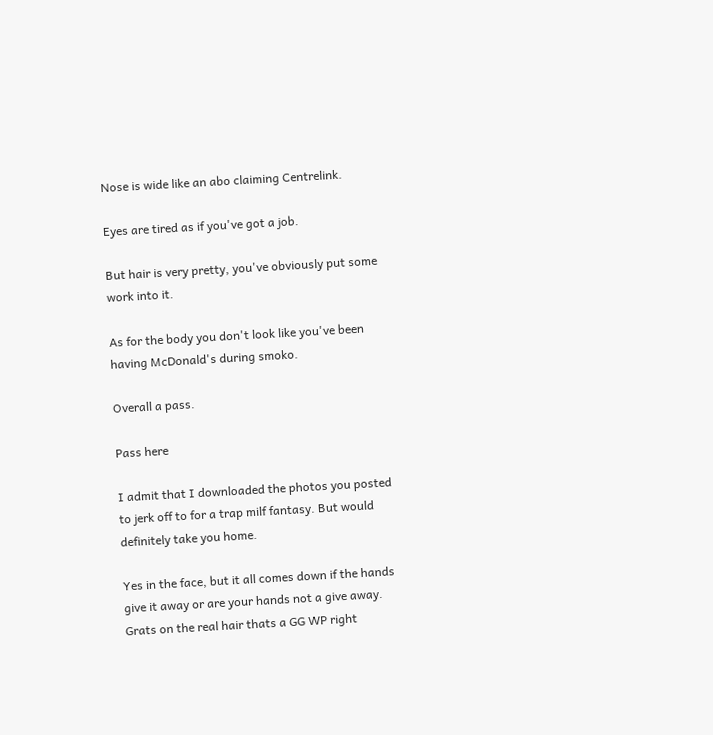Nose is wide like an abo claiming Centrelink.

Eyes are tired as if you've got a job.

But hair is very pretty, you've obviously put some work into it.

As for the body you don't look like you've been having McDonald's during smoko.

Overall a pass.

Pass here

I admit that I downloaded the photos you posted to jerk off to for a trap milf fantasy. But would definitely take you home.

Yes in the face, but it all comes down if the hands give it away or are your hands not a give away. Grats on the real hair thats a GG WP right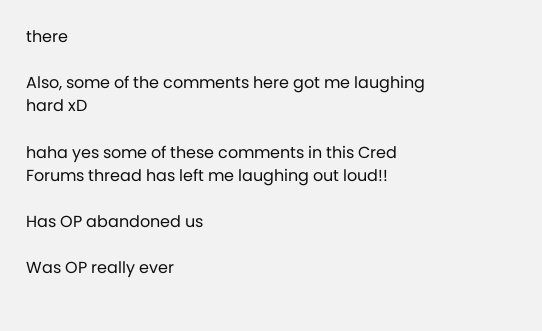there

Also, some of the comments here got me laughing hard xD

haha yes some of these comments in this Cred Forums thread has left me laughing out loud!!

Has OP abandoned us

Was OP really ever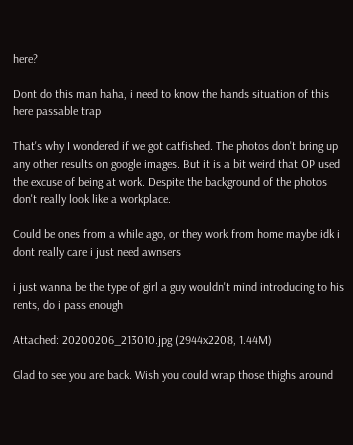here?

Dont do this man haha, i need to know the hands situation of this here passable trap

That's why I wondered if we got catfished. The photos don't bring up any other results on google images. But it is a bit weird that OP used the excuse of being at work. Despite the background of the photos don't really look like a workplace.

Could be ones from a while ago, or they work from home maybe idk i dont really care i just need awnsers

i just wanna be the type of girl a guy wouldn't mind introducing to his rents, do i pass enough

Attached: 20200206_213010.jpg (2944x2208, 1.44M)

Glad to see you are back. Wish you could wrap those thighs around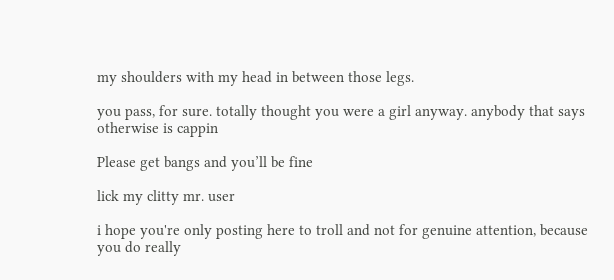my shoulders with my head in between those legs.

you pass, for sure. totally thought you were a girl anyway. anybody that says otherwise is cappin

Please get bangs and you’ll be fine

lick my clitty mr. user

i hope you're only posting here to troll and not for genuine attention, because you do really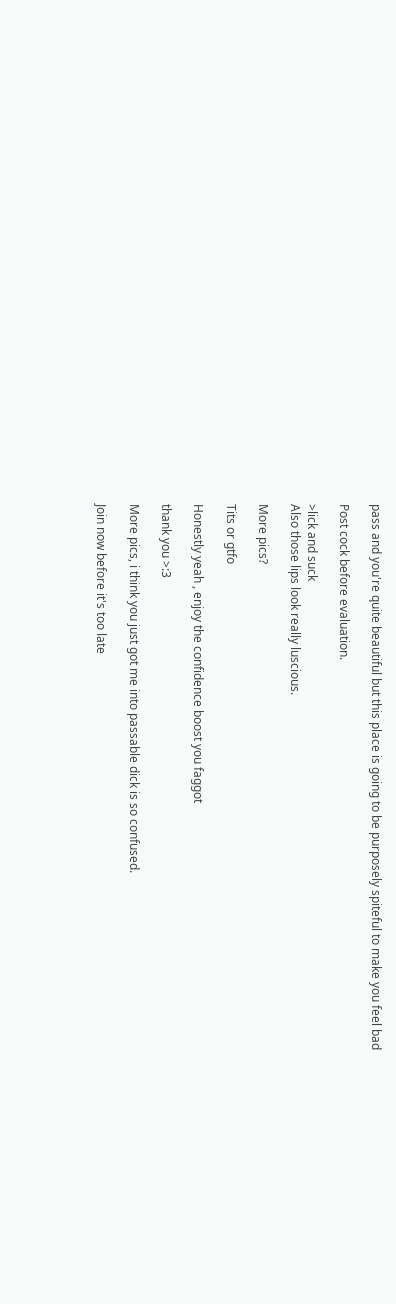pass and you're quite beautiful but this place is going to be purposely spiteful to make you feel bad

Post cock before evaluation.

>lick and suck
Also those lips look really luscious.

More pics?

Tits or gtfo

Honestly yeah , enjoy the confidence boost you faggot

thank you >:3

More pics, i think you just got me into passable dick is so confused.

Join now before it's too late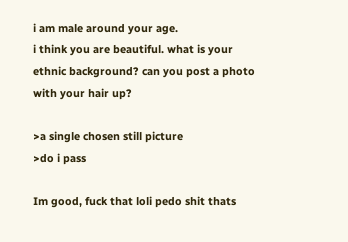i am male around your age.
i think you are beautiful. what is your ethnic background? can you post a photo with your hair up?

>a single chosen still picture
>do i pass

Im good, fuck that loli pedo shit thats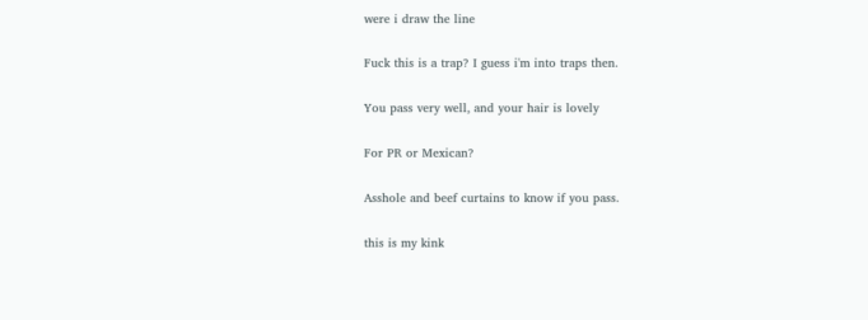were i draw the line

Fuck this is a trap? I guess i'm into traps then.

You pass very well, and your hair is lovely

For PR or Mexican?

Asshole and beef curtains to know if you pass.

this is my kink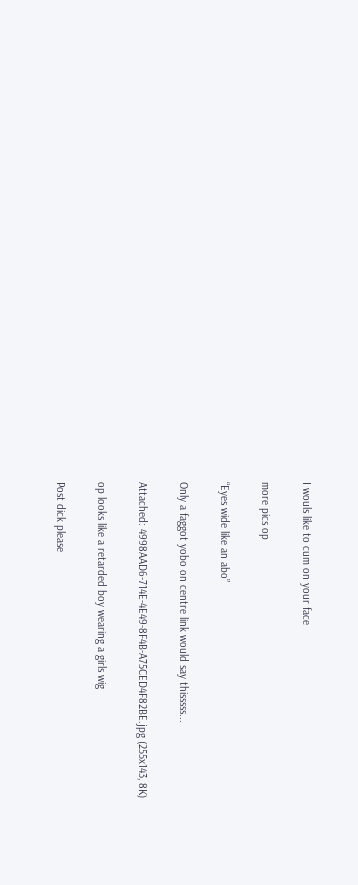I wouls like to cum on your face

more pics op

“Eyes wide like an abo”

Only a faggot yobo on centre link would say thisssss...

Attached: 4998AAD6-714E-4E49-8F4B-A75CED4F82BE.jpg (255x143, 8K)

op looks like a retarded boy wearing a girls wig

Post dick please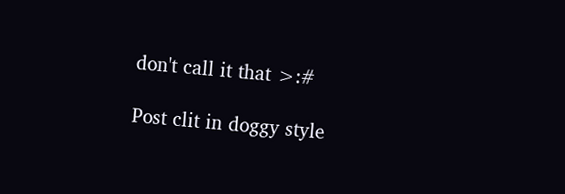don't call it that >:#

Post clit in doggy style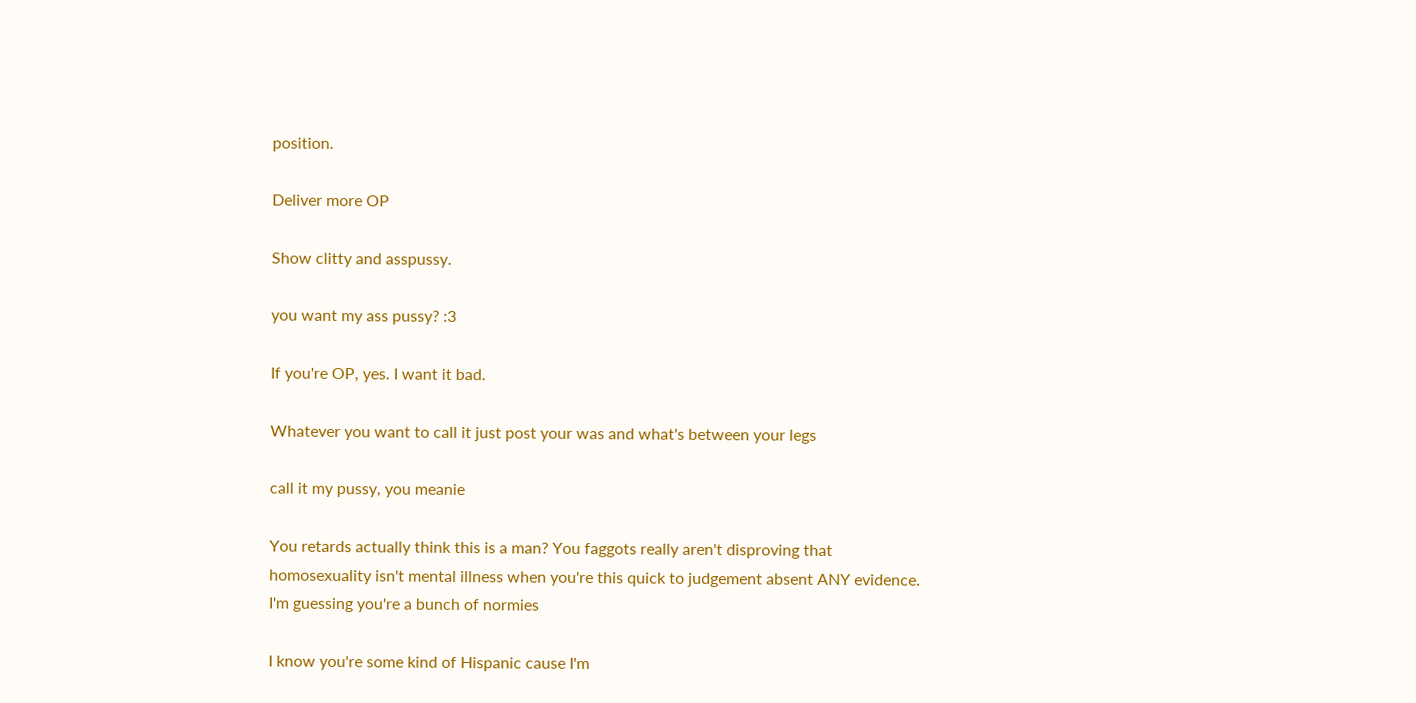position.

Deliver more OP

Show clitty and asspussy.

you want my ass pussy? :3

If you're OP, yes. I want it bad.

Whatever you want to call it just post your was and what's between your legs

call it my pussy, you meanie

You retards actually think this is a man? You faggots really aren't disproving that homosexuality isn't mental illness when you're this quick to judgement absent ANY evidence. I'm guessing you're a bunch of normies

I know you're some kind of Hispanic cause I'm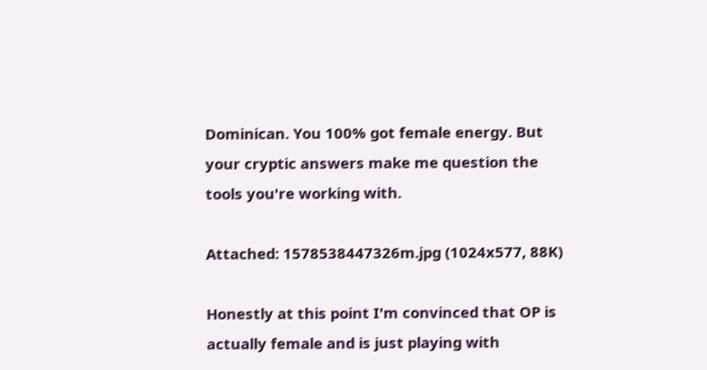Dominican. You 100% got female energy. But your cryptic answers make me question the tools you're working with.

Attached: 1578538447326m.jpg (1024x577, 88K)

Honestly at this point I'm convinced that OP is actually female and is just playing with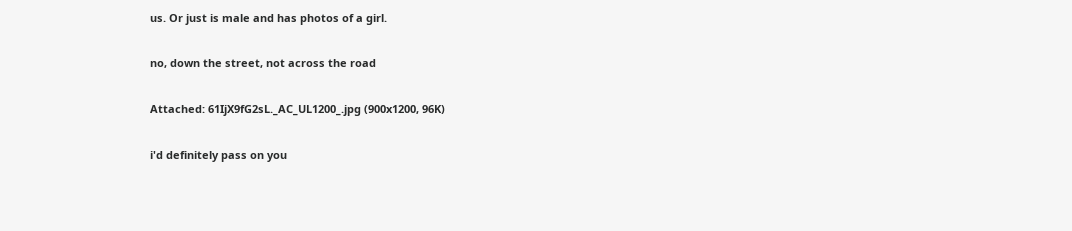us. Or just is male and has photos of a girl.

no, down the street, not across the road

Attached: 61IjX9fG2sL._AC_UL1200_.jpg (900x1200, 96K)

i'd definitely pass on you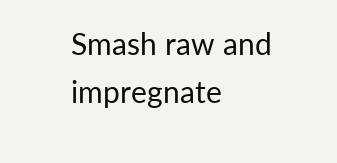Smash raw and impregnate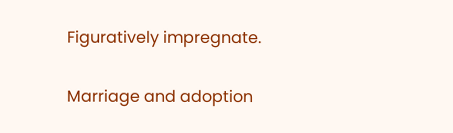Figuratively impregnate.

Marriage and adoption